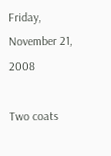Friday, November 21, 2008

Two coats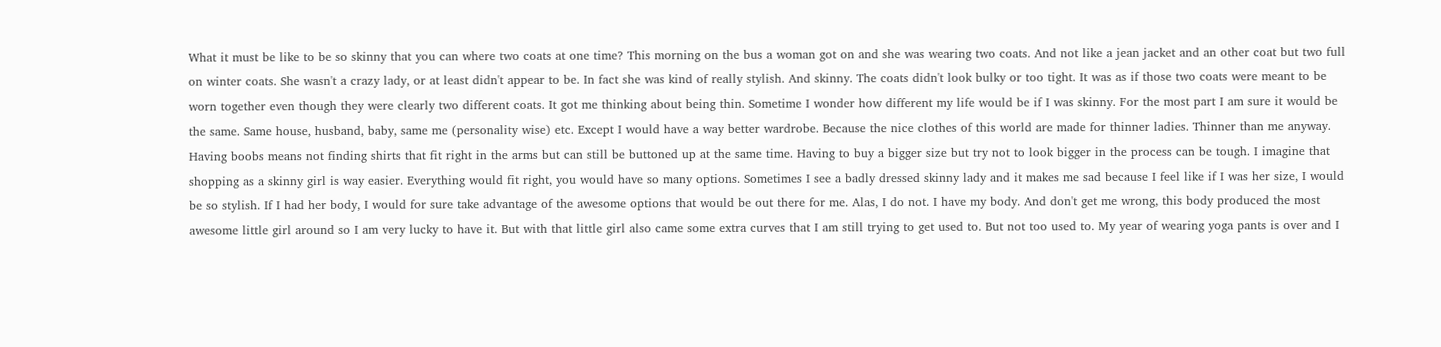What it must be like to be so skinny that you can where two coats at one time? This morning on the bus a woman got on and she was wearing two coats. And not like a jean jacket and an other coat but two full on winter coats. She wasn't a crazy lady, or at least didn't appear to be. In fact she was kind of really stylish. And skinny. The coats didn't look bulky or too tight. It was as if those two coats were meant to be worn together even though they were clearly two different coats. It got me thinking about being thin. Sometime I wonder how different my life would be if I was skinny. For the most part I am sure it would be the same. Same house, husband, baby, same me (personality wise) etc. Except I would have a way better wardrobe. Because the nice clothes of this world are made for thinner ladies. Thinner than me anyway. Having boobs means not finding shirts that fit right in the arms but can still be buttoned up at the same time. Having to buy a bigger size but try not to look bigger in the process can be tough. I imagine that shopping as a skinny girl is way easier. Everything would fit right, you would have so many options. Sometimes I see a badly dressed skinny lady and it makes me sad because I feel like if I was her size, I would be so stylish. If I had her body, I would for sure take advantage of the awesome options that would be out there for me. Alas, I do not. I have my body. And don't get me wrong, this body produced the most awesome little girl around so I am very lucky to have it. But with that little girl also came some extra curves that I am still trying to get used to. But not too used to. My year of wearing yoga pants is over and I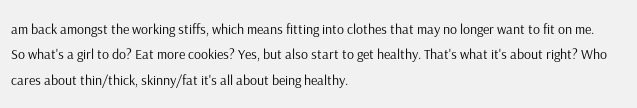am back amongst the working stiffs, which means fitting into clothes that may no longer want to fit on me. So what's a girl to do? Eat more cookies? Yes, but also start to get healthy. That's what it's about right? Who cares about thin/thick, skinny/fat it's all about being healthy.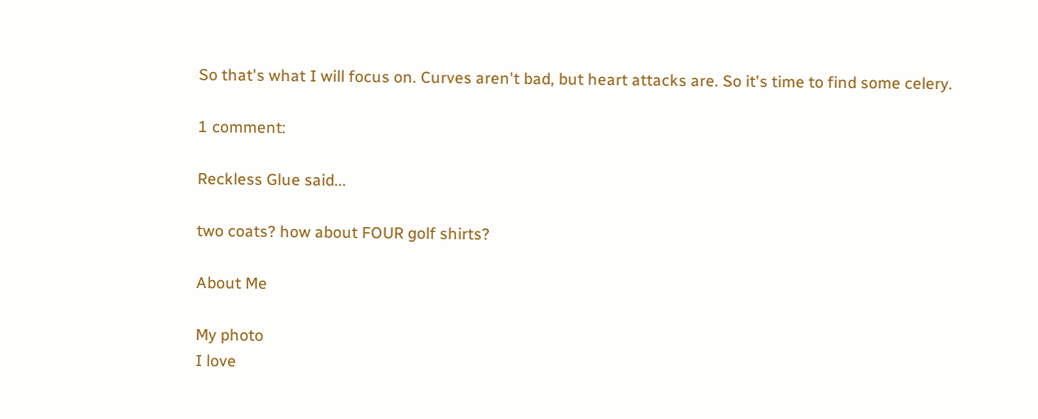So that's what I will focus on. Curves aren't bad, but heart attacks are. So it's time to find some celery.

1 comment:

Reckless Glue said...

two coats? how about FOUR golf shirts?

About Me

My photo
I love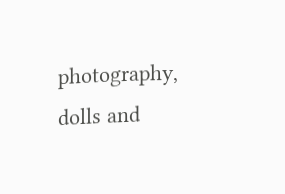photography, dolls and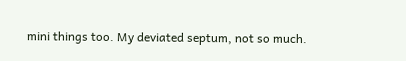mini things too. My deviated septum, not so much.